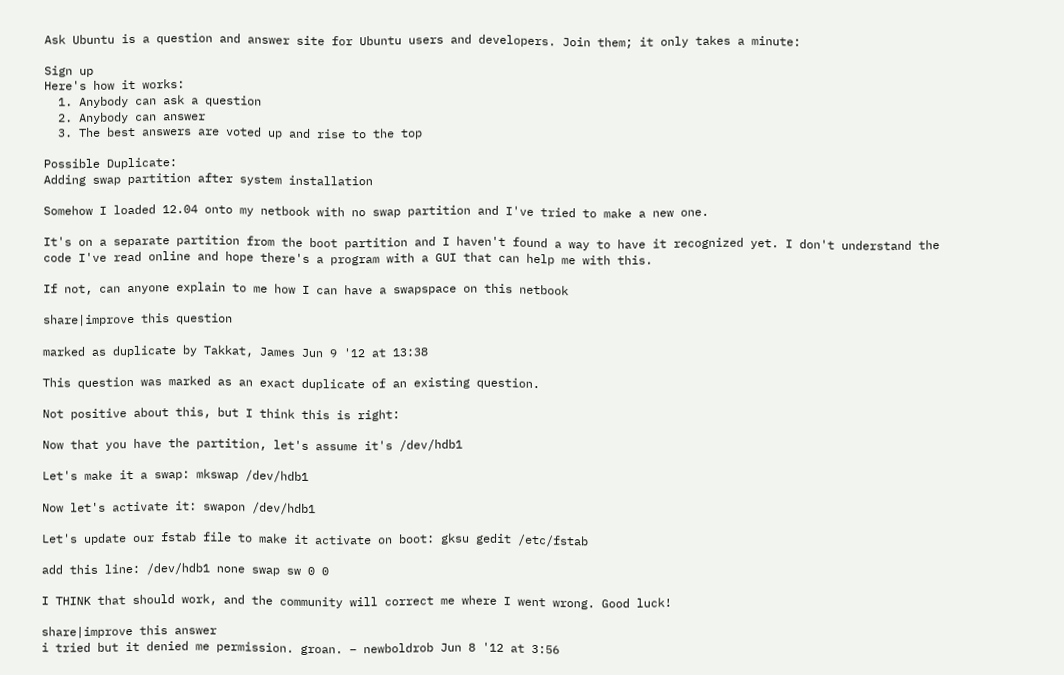Ask Ubuntu is a question and answer site for Ubuntu users and developers. Join them; it only takes a minute:

Sign up
Here's how it works:
  1. Anybody can ask a question
  2. Anybody can answer
  3. The best answers are voted up and rise to the top

Possible Duplicate:
Adding swap partition after system installation

Somehow I loaded 12.04 onto my netbook with no swap partition and I've tried to make a new one.

It's on a separate partition from the boot partition and I haven't found a way to have it recognized yet. I don't understand the code I've read online and hope there's a program with a GUI that can help me with this.

If not, can anyone explain to me how I can have a swapspace on this netbook

share|improve this question

marked as duplicate by Takkat, James Jun 9 '12 at 13:38

This question was marked as an exact duplicate of an existing question.

Not positive about this, but I think this is right:

Now that you have the partition, let's assume it's /dev/hdb1

Let's make it a swap: mkswap /dev/hdb1

Now let's activate it: swapon /dev/hdb1

Let's update our fstab file to make it activate on boot: gksu gedit /etc/fstab

add this line: /dev/hdb1 none swap sw 0 0

I THINK that should work, and the community will correct me where I went wrong. Good luck!

share|improve this answer
i tried but it denied me permission. groan. – newboldrob Jun 8 '12 at 3:56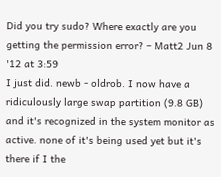Did you try sudo? Where exactly are you getting the permission error? – Matt2 Jun 8 '12 at 3:59
I just did. newb - oldrob. I now have a ridiculously large swap partition (9.8 GB) and it's recognized in the system monitor as active. none of it's being used yet but it's there if I the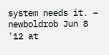system needs it. – newboldrob Jun 8 '12 at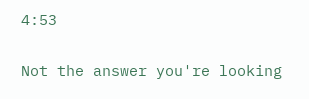4:53

Not the answer you're looking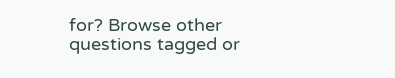for? Browse other questions tagged or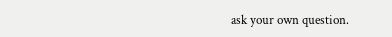ask your own question.